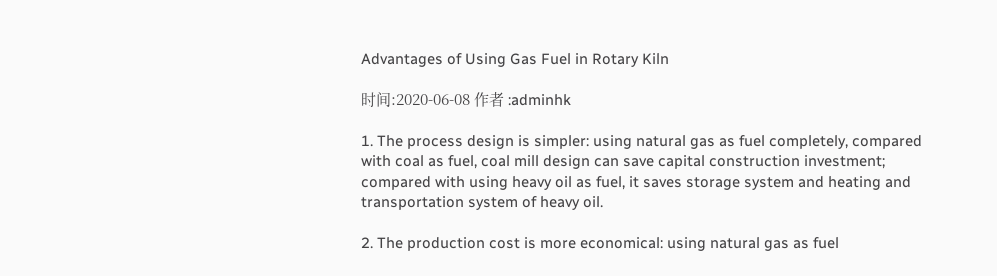Advantages of Using Gas Fuel in Rotary Kiln

时间:2020-06-08 作者 :adminhk

1. The process design is simpler: using natural gas as fuel completely, compared with coal as fuel, coal mill design can save capital construction investment; compared with using heavy oil as fuel, it saves storage system and heating and transportation system of heavy oil.

2. The production cost is more economical: using natural gas as fuel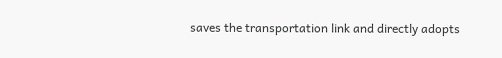saves the transportation link and directly adopts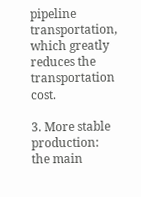pipeline transportation, which greatly reduces the transportation cost.

3. More stable production: the main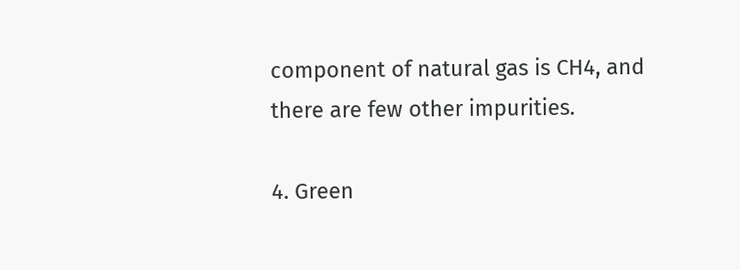component of natural gas is CH4, and there are few other impurities.

4. Green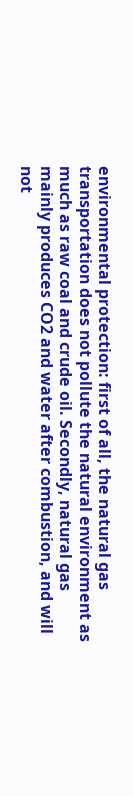environmental protection: first of all, the natural gas transportation does not pollute the natural environment as much as raw coal and crude oil. Secondly, natural gas mainly produces CO2 and water after combustion, and will not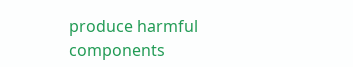produce harmful components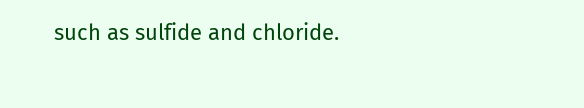such as sulfide and chloride.